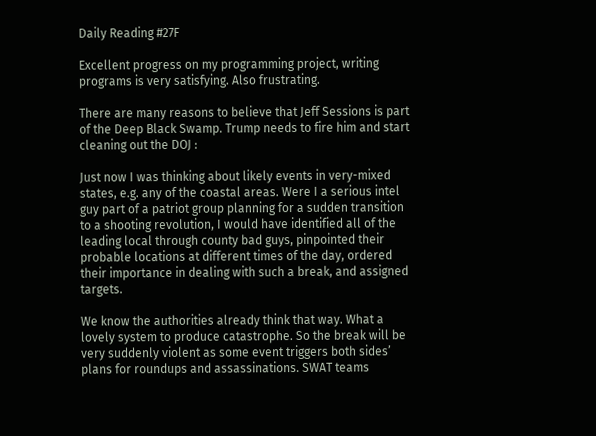Daily Reading #27F

Excellent progress on my programming project, writing programs is very satisfying. Also frustrating.

There are many reasons to believe that Jeff Sessions is part of the Deep Black Swamp. Trump needs to fire him and start cleaning out the DOJ :

Just now I was thinking about likely events in very-mixed states, e.g. any of the coastal areas. Were I a serious intel guy part of a patriot group planning for a sudden transition to a shooting revolution, I would have identified all of the leading local through county bad guys, pinpointed their probable locations at different times of the day, ordered their importance in dealing with such a break, and assigned targets.

We know the authorities already think that way. What a lovely system to produce catastrophe. So the break will be very suddenly violent as some event triggers both sides’ plans for roundups and assassinations. SWAT teams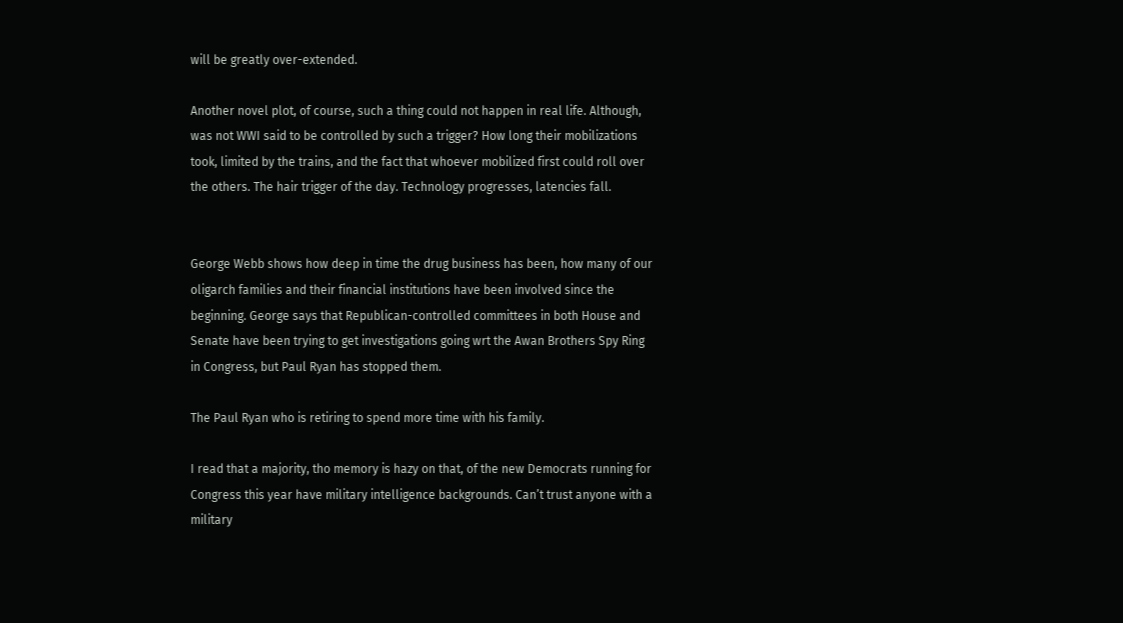will be greatly over-extended.

Another novel plot, of course, such a thing could not happen in real life. Although, was not WWI said to be controlled by such a trigger? How long their mobilizations took, limited by the trains, and the fact that whoever mobilized first could roll over the others. The hair trigger of the day. Technology progresses, latencies fall.


George Webb shows how deep in time the drug business has been, how many of our oligarch families and their financial institutions have been involved since the beginning. George says that Republican-controlled committees in both House and Senate have been trying to get investigations going wrt the Awan Brothers Spy Ring in Congress, but Paul Ryan has stopped them.

The Paul Ryan who is retiring to spend more time with his family.

I read that a majority, tho memory is hazy on that, of the new Democrats running for Congress this year have military intelligence backgrounds. Can’t trust anyone with a military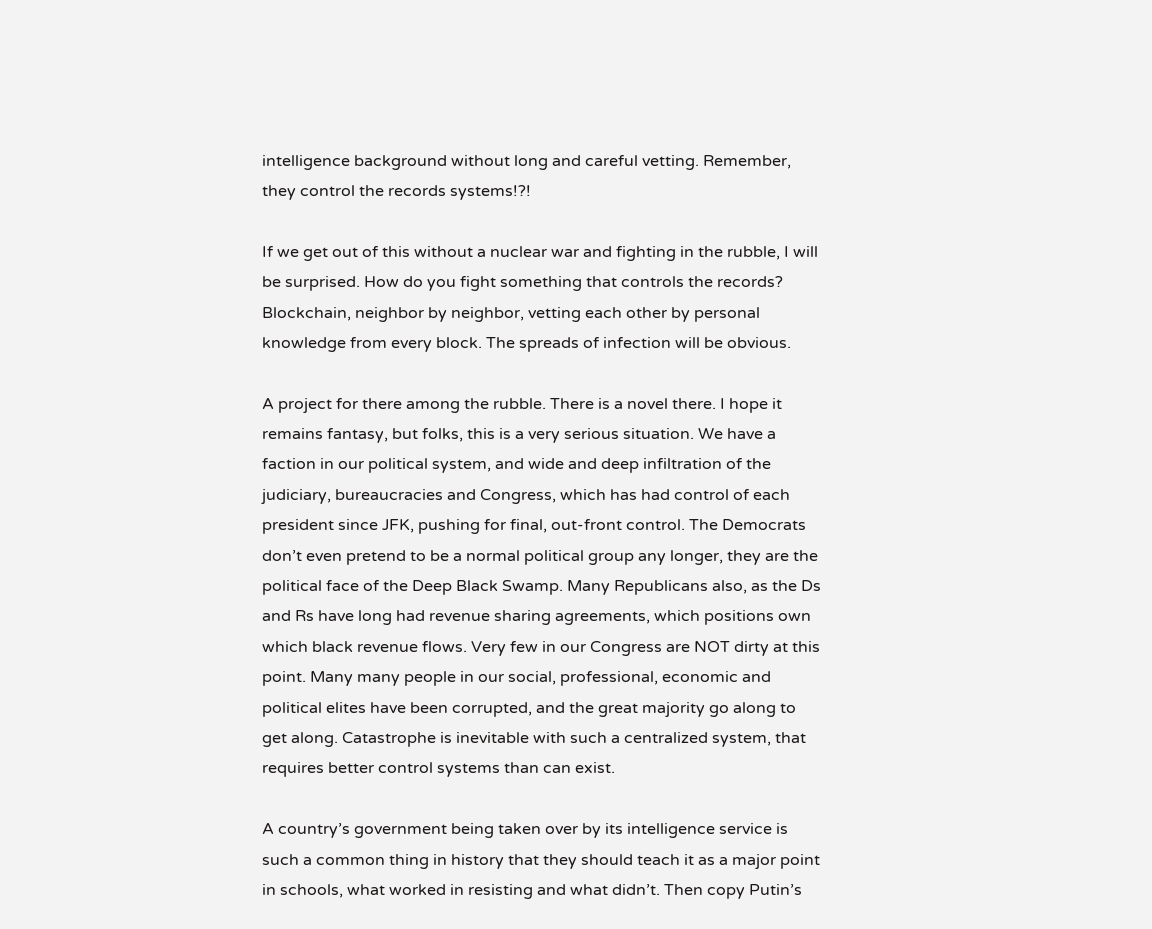intelligence background without long and careful vetting. Remember, they control the records systems!?!

If we get out of this without a nuclear war and fighting in the rubble, I will be surprised. How do you fight something that controls the records? Blockchain, neighbor by neighbor, vetting each other by personal knowledge from every block. The spreads of infection will be obvious.

A project for there among the rubble. There is a novel there. I hope it remains fantasy, but folks, this is a very serious situation. We have a faction in our political system, and wide and deep infiltration of the judiciary, bureaucracies and Congress, which has had control of each president since JFK, pushing for final, out-front control. The Democrats don’t even pretend to be a normal political group any longer, they are the political face of the Deep Black Swamp. Many Republicans also, as the Ds and Rs have long had revenue sharing agreements, which positions own which black revenue flows. Very few in our Congress are NOT dirty at this point. Many many people in our social, professional, economic and political elites have been corrupted, and the great majority go along to get along. Catastrophe is inevitable with such a centralized system, that requires better control systems than can exist.

A country’s government being taken over by its intelligence service is such a common thing in history that they should teach it as a major point in schools, what worked in resisting and what didn’t. Then copy Putin’s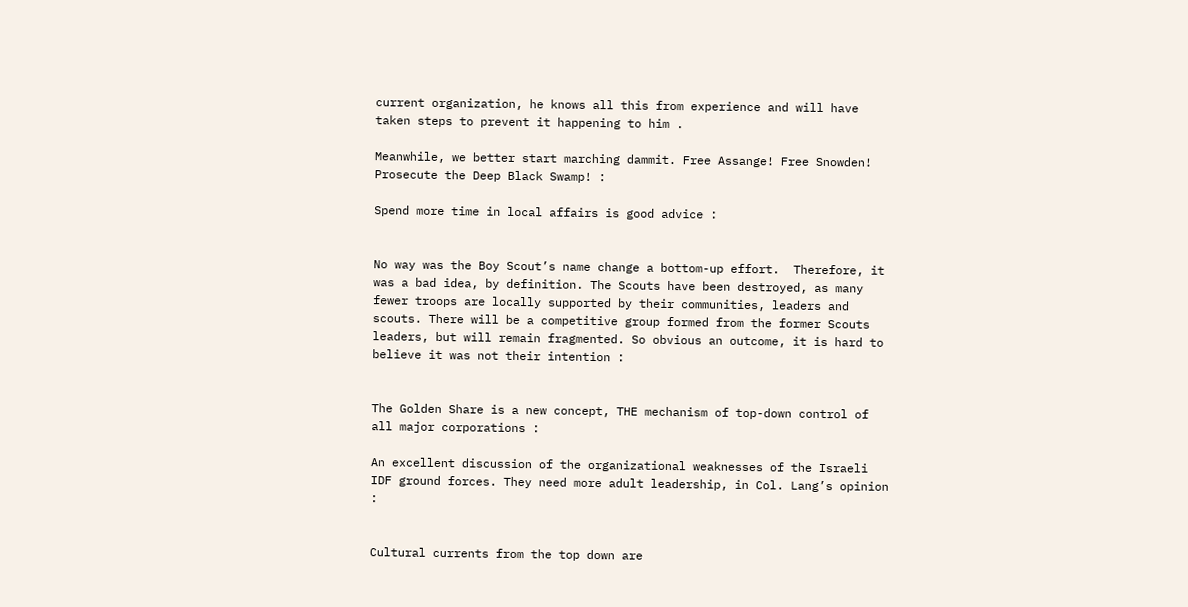current organization, he knows all this from experience and will have taken steps to prevent it happening to him .

Meanwhile, we better start marching dammit. Free Assange! Free Snowden! Prosecute the Deep Black Swamp! :

Spend more time in local affairs is good advice :


No way was the Boy Scout’s name change a bottom-up effort.  Therefore, it was a bad idea, by definition. The Scouts have been destroyed, as many fewer troops are locally supported by their communities, leaders and scouts. There will be a competitive group formed from the former Scouts leaders, but will remain fragmented. So obvious an outcome, it is hard to believe it was not their intention :


The Golden Share is a new concept, THE mechanism of top-down control of all major corporations :

An excellent discussion of the organizational weaknesses of the Israeli IDF ground forces. They need more adult leadership, in Col. Lang’s opinion :


Cultural currents from the top down are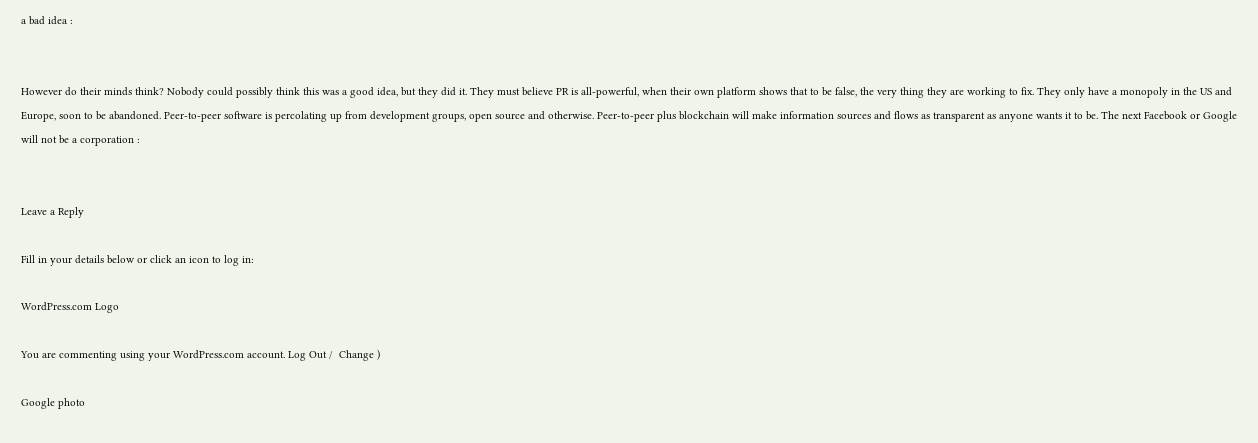a bad idea :


However do their minds think? Nobody could possibly think this was a good idea, but they did it. They must believe PR is all-powerful, when their own platform shows that to be false, the very thing they are working to fix. They only have a monopoly in the US and Europe, soon to be abandoned. Peer-to-peer software is percolating up from development groups, open source and otherwise. Peer-to-peer plus blockchain will make information sources and flows as transparent as anyone wants it to be. The next Facebook or Google will not be a corporation :


Leave a Reply

Fill in your details below or click an icon to log in:

WordPress.com Logo

You are commenting using your WordPress.com account. Log Out /  Change )

Google photo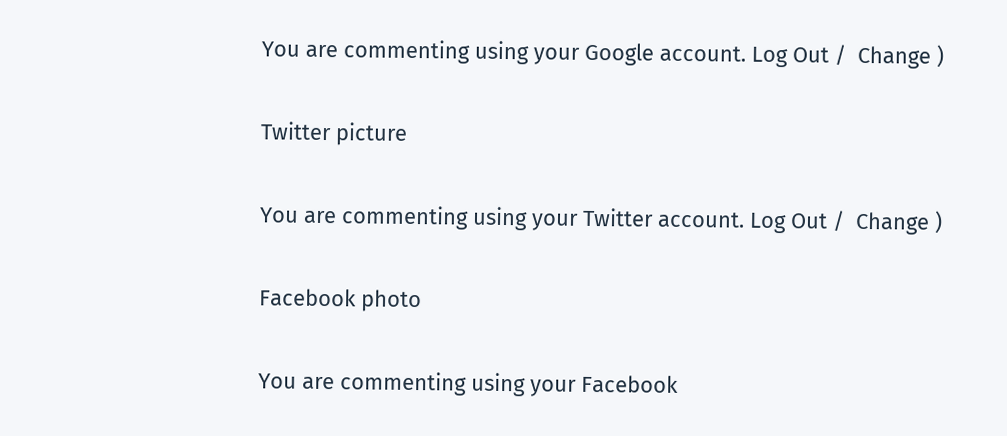You are commenting using your Google account. Log Out /  Change )

Twitter picture

You are commenting using your Twitter account. Log Out /  Change )

Facebook photo

You are commenting using your Facebook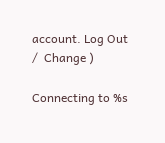account. Log Out /  Change )

Connecting to %s